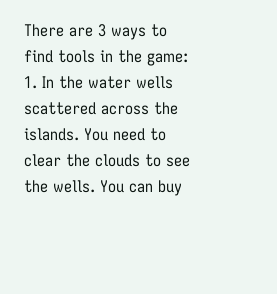There are 3 ways to find tools in the game:
1. In the water wells scattered across the islands. You need to clear the clouds to see the wells. You can buy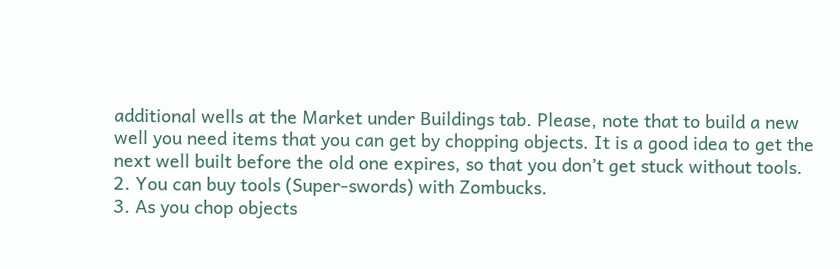additional wells at the Market under Buildings tab. Please, note that to build a new well you need items that you can get by chopping objects. It is a good idea to get the next well built before the old one expires, so that you don’t get stuck without tools.
2. You can buy tools (Super-swords) with Zombucks.
3. As you chop objects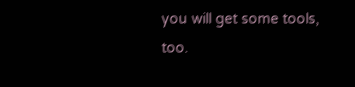you will get some tools, too.